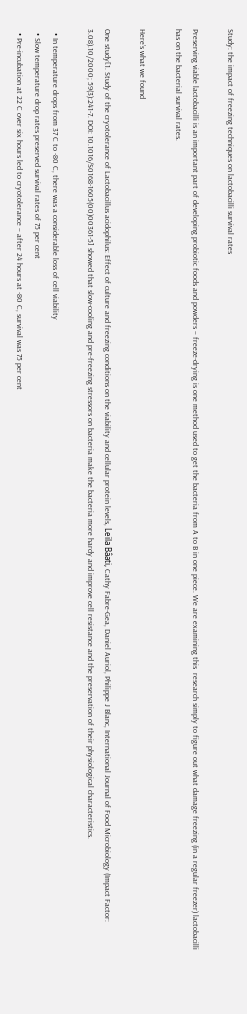Study: the impact of freezing techniques on lactobacilli survival rates

Preserving viable lactobacilli is an important part of developing probiotic foods and powders – freeze-drying is one method used to get the bacteria from A to B in one piece. We are examining this  research simply to figure out what damage freezing (in a regular freezer) lactobacilli has on the bacterial survival rates.

Here’s what we found

One study[1. Study of the cryotolerance of Lactobacillus acidophilus: Effect of culture and freezing conditions on the viability and cellular protein levels, Leı̈la Bâati, Cathy Fabre-Gea, Daniel Auriol, Philippe J Blanc, International Journal of Food Microbiology (Impact Factor: 3.08).10/2000; 59(3):241-7. DOI: 10.1016/S0168-1605(00)00361-5] showed that slow-cooling and pre-freezing stressors on bacteria make the bacteria more hardy and improve cell resistance and the preservation of their physiological characteristics.

  • In temperature drops from 37 C to -80 C, there was a considerable loss of cell viability
  • Slow temperature drop rates preserved survival rates of 75 per cent
  • Pre-incubation at 22 C over six hours led to cryotolerance – after 24 hours at -80 C, survival was 75 per cent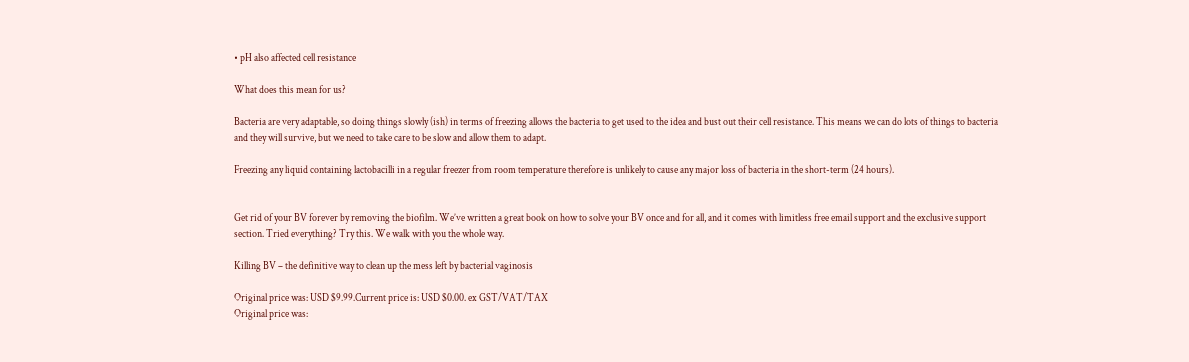• pH also affected cell resistance

What does this mean for us?

Bacteria are very adaptable, so doing things slowly (ish) in terms of freezing allows the bacteria to get used to the idea and bust out their cell resistance. This means we can do lots of things to bacteria and they will survive, but we need to take care to be slow and allow them to adapt.

Freezing any liquid containing lactobacilli in a regular freezer from room temperature therefore is unlikely to cause any major loss of bacteria in the short-term (24 hours).


Get rid of your BV forever by removing the biofilm. We’ve written a great book on how to solve your BV once and for all, and it comes with limitless free email support and the exclusive support section. Tried everything? Try this. We walk with you the whole way.

Killing BV – the definitive way to clean up the mess left by bacterial vaginosis

Original price was: USD $9.99.Current price is: USD $0.00. ex GST/VAT/TAX
Original price was: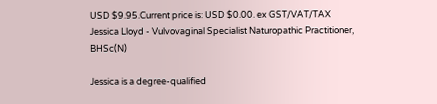USD $9.95.Current price is: USD $0.00. ex GST/VAT/TAX
Jessica Lloyd - Vulvovaginal Specialist Naturopathic Practitioner, BHSc(N)

Jessica is a degree-qualified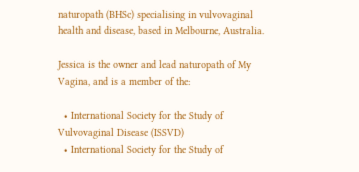naturopath (BHSc) specialising in vulvovaginal health and disease, based in Melbourne, Australia.

Jessica is the owner and lead naturopath of My Vagina, and is a member of the:

  • International Society for the Study of Vulvovaginal Disease (ISSVD)
  • International Society for the Study of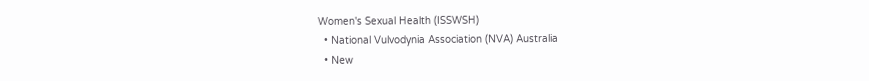Women's Sexual Health (ISSWSH)
  • National Vulvodynia Association (NVA) Australia
  • New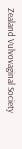Zealand Vulvovaginal Society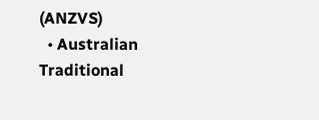(ANZVS)
  • Australian Traditional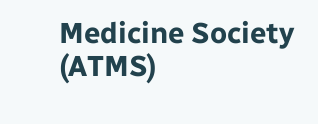Medicine Society (ATMS)